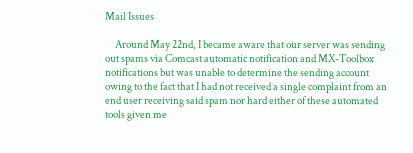Mail Issues

     Around May 22nd, I became aware that our server was sending out spams via Comcast automatic notification and MX-Toolbox notifications but was unable to determine the sending account owing to the fact that I had not received a single complaint from an end user receiving said spam nor hard either of these automated tools given me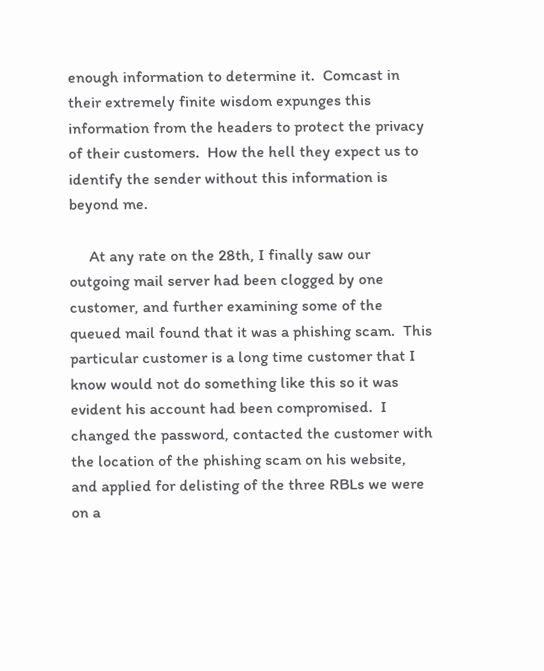enough information to determine it.  Comcast in their extremely finite wisdom expunges this information from the headers to protect the privacy of their customers.  How the hell they expect us to identify the sender without this information is beyond me.

     At any rate on the 28th, I finally saw our outgoing mail server had been clogged by one customer, and further examining some of the queued mail found that it was a phishing scam.  This particular customer is a long time customer that I know would not do something like this so it was evident his account had been compromised.  I changed the password, contacted the customer with the location of the phishing scam on his website, and applied for delisting of the three RBLs we were on a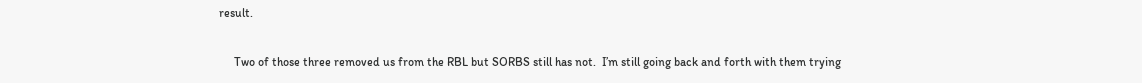result.

     Two of those three removed us from the RBL but SORBS still has not.  I’m still going back and forth with them trying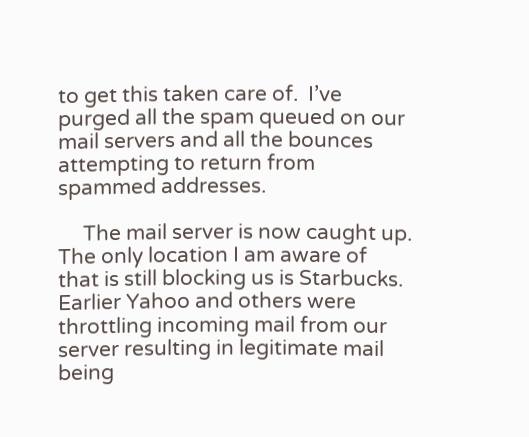to get this taken care of.  I’ve purged all the spam queued on our mail servers and all the bounces attempting to return from spammed addresses.

     The mail server is now caught up.  The only location I am aware of that is still blocking us is Starbucks.  Earlier Yahoo and others were throttling incoming mail from our server resulting in legitimate mail being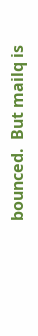bounced.  But mailq is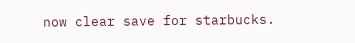now clear save for starbucks.